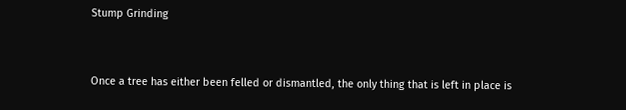Stump Grinding


Once a tree has either been felled or dismantled, the only thing that is left in place is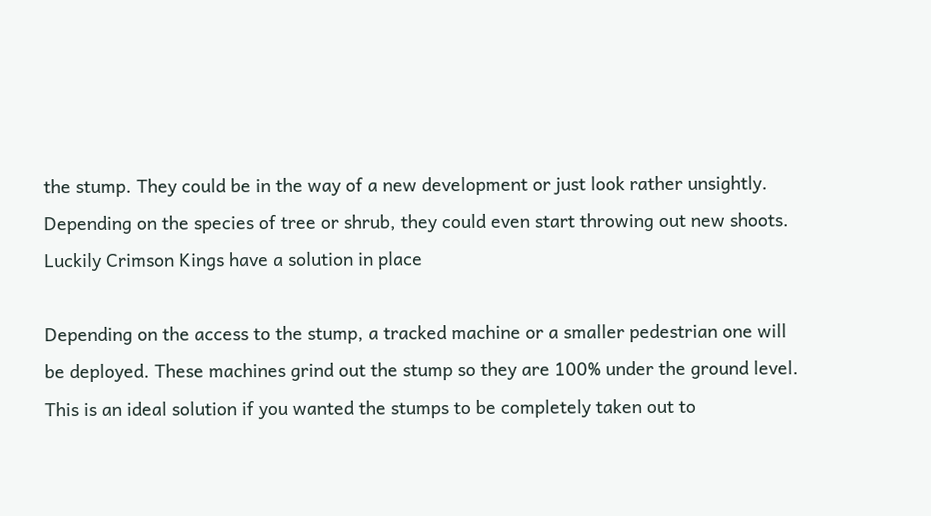the stump. They could be in the way of a new development or just look rather unsightly. Depending on the species of tree or shrub, they could even start throwing out new shoots. Luckily Crimson Kings have a solution in place

Depending on the access to the stump, a tracked machine or a smaller pedestrian one will be deployed. These machines grind out the stump so they are 100% under the ground level. This is an ideal solution if you wanted the stumps to be completely taken out to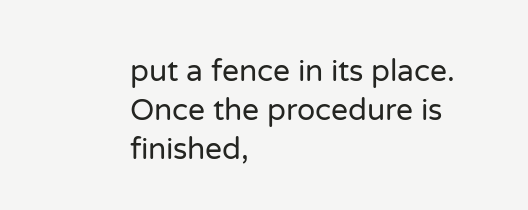put a fence in its place. Once the procedure is finished,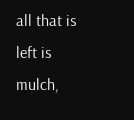all that is left is mulch,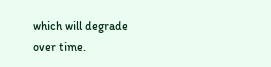which will degrade over time.